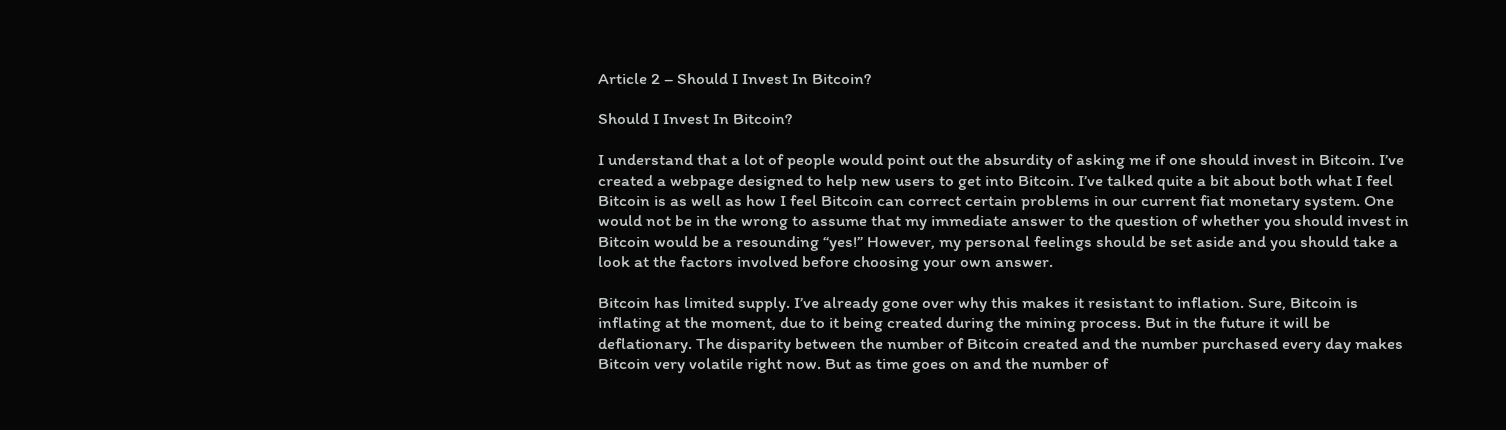Article 2 – Should I Invest In Bitcoin?

Should I Invest In Bitcoin?

I understand that a lot of people would point out the absurdity of asking me if one should invest in Bitcoin. I’ve created a webpage designed to help new users to get into Bitcoin. I’ve talked quite a bit about both what I feel Bitcoin is as well as how I feel Bitcoin can correct certain problems in our current fiat monetary system. One would not be in the wrong to assume that my immediate answer to the question of whether you should invest in Bitcoin would be a resounding “yes!” However, my personal feelings should be set aside and you should take a look at the factors involved before choosing your own answer.

Bitcoin has limited supply. I’ve already gone over why this makes it resistant to inflation. Sure, Bitcoin is inflating at the moment, due to it being created during the mining process. But in the future it will be deflationary. The disparity between the number of Bitcoin created and the number purchased every day makes Bitcoin very volatile right now. But as time goes on and the number of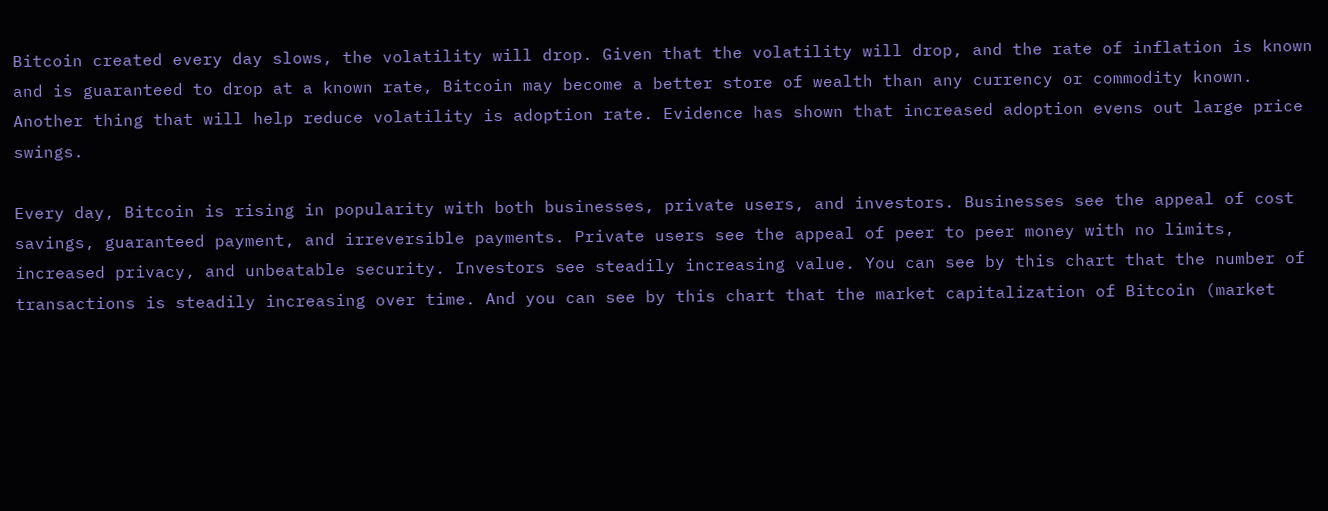Bitcoin created every day slows, the volatility will drop. Given that the volatility will drop, and the rate of inflation is known and is guaranteed to drop at a known rate, Bitcoin may become a better store of wealth than any currency or commodity known. Another thing that will help reduce volatility is adoption rate. Evidence has shown that increased adoption evens out large price swings.

Every day, Bitcoin is rising in popularity with both businesses, private users, and investors. Businesses see the appeal of cost savings, guaranteed payment, and irreversible payments. Private users see the appeal of peer to peer money with no limits, increased privacy, and unbeatable security. Investors see steadily increasing value. You can see by this chart that the number of transactions is steadily increasing over time. And you can see by this chart that the market capitalization of Bitcoin (market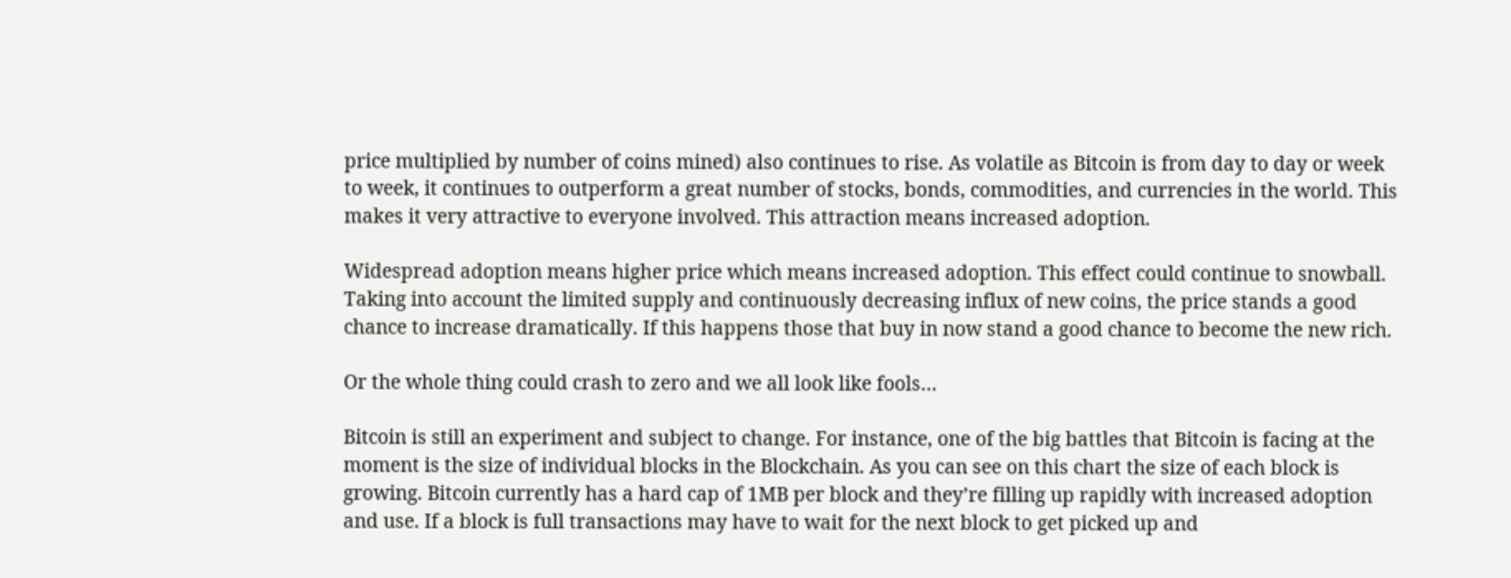price multiplied by number of coins mined) also continues to rise. As volatile as Bitcoin is from day to day or week to week, it continues to outperform a great number of stocks, bonds, commodities, and currencies in the world. This makes it very attractive to everyone involved. This attraction means increased adoption.

Widespread adoption means higher price which means increased adoption. This effect could continue to snowball. Taking into account the limited supply and continuously decreasing influx of new coins, the price stands a good chance to increase dramatically. If this happens those that buy in now stand a good chance to become the new rich.

Or the whole thing could crash to zero and we all look like fools…

Bitcoin is still an experiment and subject to change. For instance, one of the big battles that Bitcoin is facing at the moment is the size of individual blocks in the Blockchain. As you can see on this chart the size of each block is growing. Bitcoin currently has a hard cap of 1MB per block and they’re filling up rapidly with increased adoption and use. If a block is full transactions may have to wait for the next block to get picked up and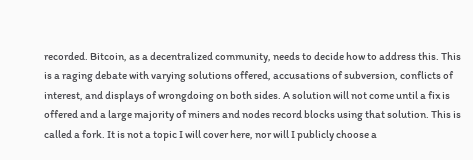recorded. Bitcoin, as a decentralized community, needs to decide how to address this. This is a raging debate with varying solutions offered, accusations of subversion, conflicts of interest, and displays of wrongdoing on both sides. A solution will not come until a fix is offered and a large majority of miners and nodes record blocks using that solution. This is called a fork. It is not a topic I will cover here, nor will I publicly choose a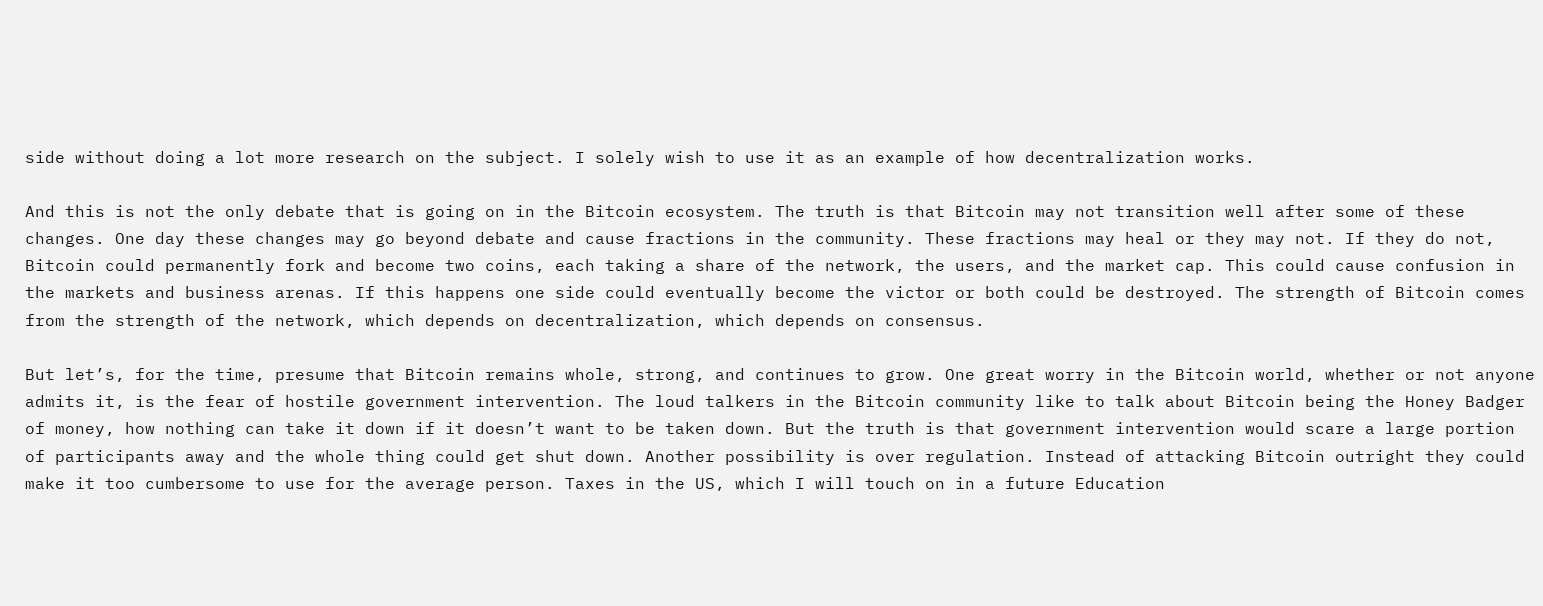side without doing a lot more research on the subject. I solely wish to use it as an example of how decentralization works.

And this is not the only debate that is going on in the Bitcoin ecosystem. The truth is that Bitcoin may not transition well after some of these changes. One day these changes may go beyond debate and cause fractions in the community. These fractions may heal or they may not. If they do not, Bitcoin could permanently fork and become two coins, each taking a share of the network, the users, and the market cap. This could cause confusion in the markets and business arenas. If this happens one side could eventually become the victor or both could be destroyed. The strength of Bitcoin comes from the strength of the network, which depends on decentralization, which depends on consensus.

But let’s, for the time, presume that Bitcoin remains whole, strong, and continues to grow. One great worry in the Bitcoin world, whether or not anyone admits it, is the fear of hostile government intervention. The loud talkers in the Bitcoin community like to talk about Bitcoin being the Honey Badger of money, how nothing can take it down if it doesn’t want to be taken down. But the truth is that government intervention would scare a large portion of participants away and the whole thing could get shut down. Another possibility is over regulation. Instead of attacking Bitcoin outright they could make it too cumbersome to use for the average person. Taxes in the US, which I will touch on in a future Education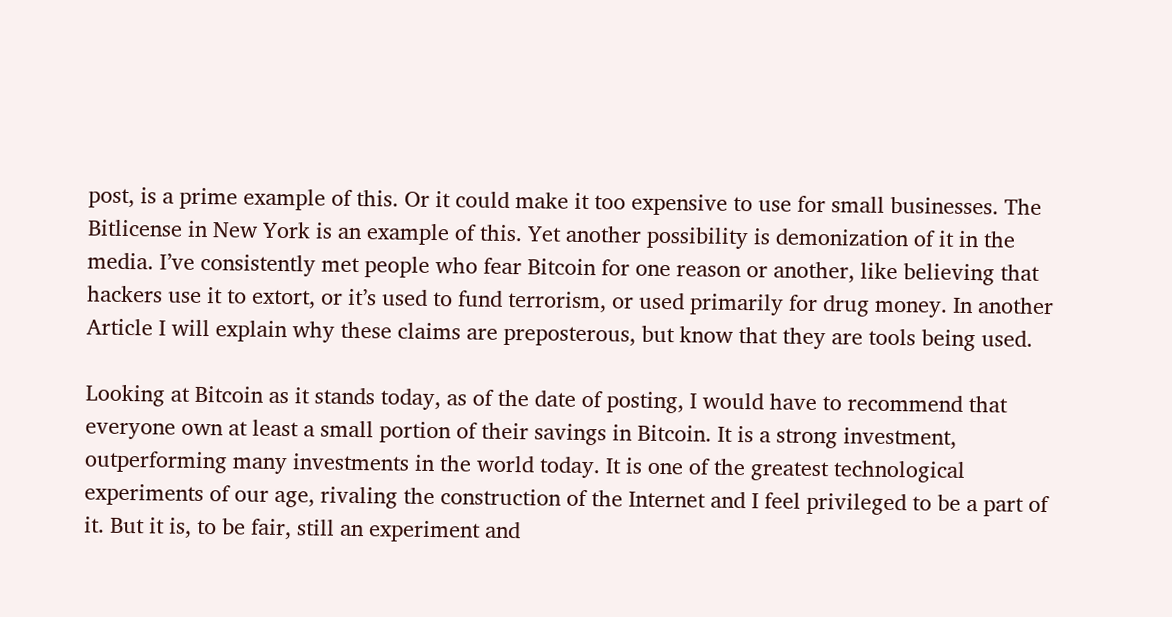post, is a prime example of this. Or it could make it too expensive to use for small businesses. The Bitlicense in New York is an example of this. Yet another possibility is demonization of it in the media. I’ve consistently met people who fear Bitcoin for one reason or another, like believing that hackers use it to extort, or it’s used to fund terrorism, or used primarily for drug money. In another Article I will explain why these claims are preposterous, but know that they are tools being used.

Looking at Bitcoin as it stands today, as of the date of posting, I would have to recommend that everyone own at least a small portion of their savings in Bitcoin. It is a strong investment, outperforming many investments in the world today. It is one of the greatest technological experiments of our age, rivaling the construction of the Internet and I feel privileged to be a part of it. But it is, to be fair, still an experiment and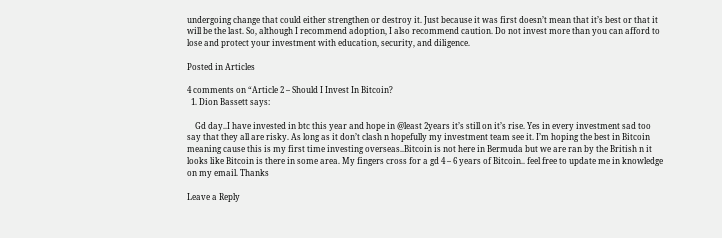undergoing change that could either strengthen or destroy it. Just because it was first doesn’t mean that it’s best or that it will be the last. So, although I recommend adoption, I also recommend caution. Do not invest more than you can afford to lose and protect your investment with education, security, and diligence.

Posted in Articles

4 comments on “Article 2 – Should I Invest In Bitcoin?
  1. Dion Bassett says:

    Gd day..I have invested in btc this year and hope in @least 2years it’s still on it’s rise. Yes in every investment sad too say that they all are risky. As long as it don’t clash n hopefully my investment team see it. I’m hoping the best in Bitcoin meaning cause this is my first time investing overseas..Bitcoin is not here in Bermuda but we are ran by the British n it looks like Bitcoin is there in some area. My fingers cross for a gd 4 – 6 years of Bitcoin.. feel free to update me in knowledge on my email. Thanks

Leave a Reply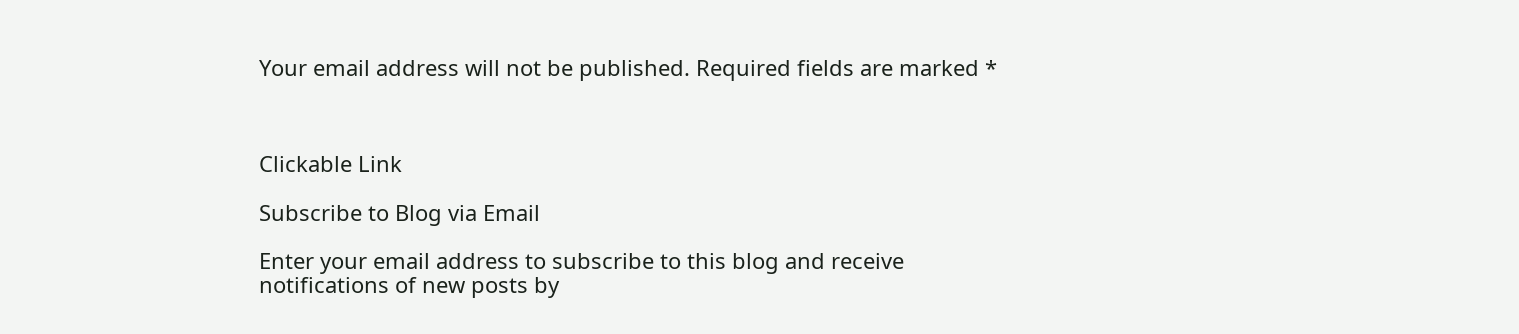Your email address will not be published. Required fields are marked *



Clickable Link

Subscribe to Blog via Email

Enter your email address to subscribe to this blog and receive notifications of new posts by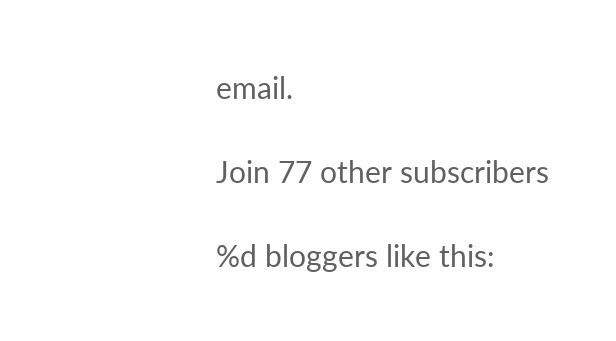email.

Join 77 other subscribers

%d bloggers like this: